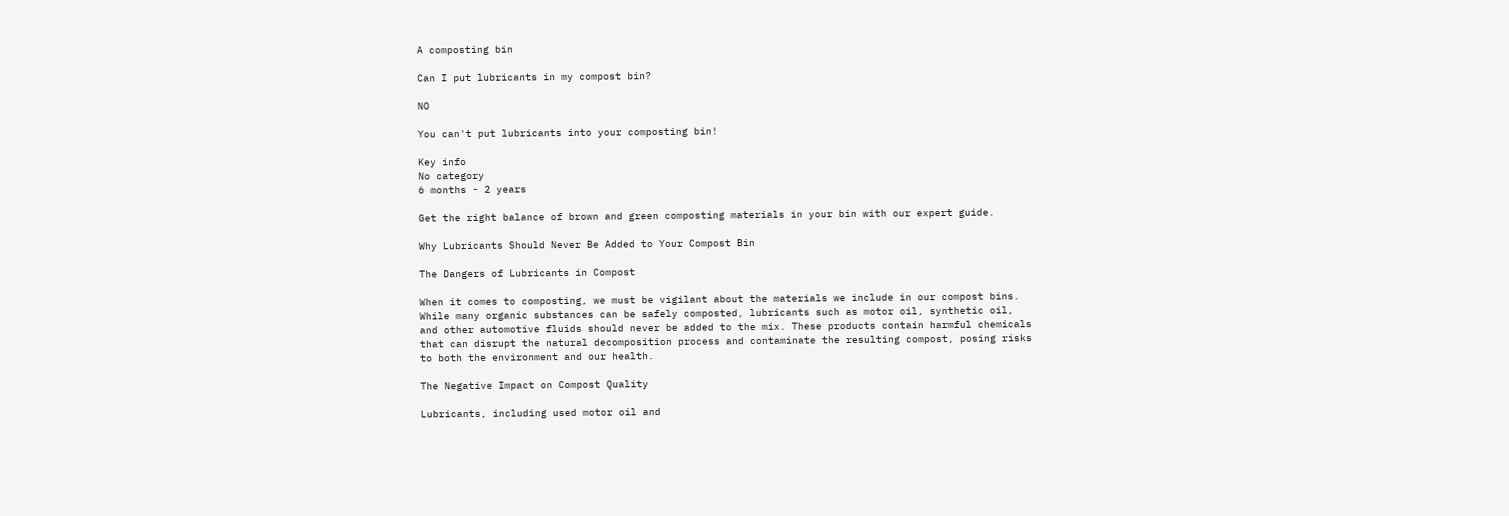A composting bin

Can I put lubricants in my compost bin?

NO

You can't put lubricants into your composting bin!

Key info
No category
6 months - 2 years

Get the right balance of brown and green composting materials in your bin with our expert guide.

Why Lubricants Should Never Be Added to Your Compost Bin

The Dangers of Lubricants in Compost

When it comes to composting, we must be vigilant about the materials we include in our compost bins. While many organic substances can be safely composted, lubricants such as motor oil, synthetic oil, and other automotive fluids should never be added to the mix. These products contain harmful chemicals that can disrupt the natural decomposition process and contaminate the resulting compost, posing risks to both the environment and our health.

The Negative Impact on Compost Quality

Lubricants, including used motor oil and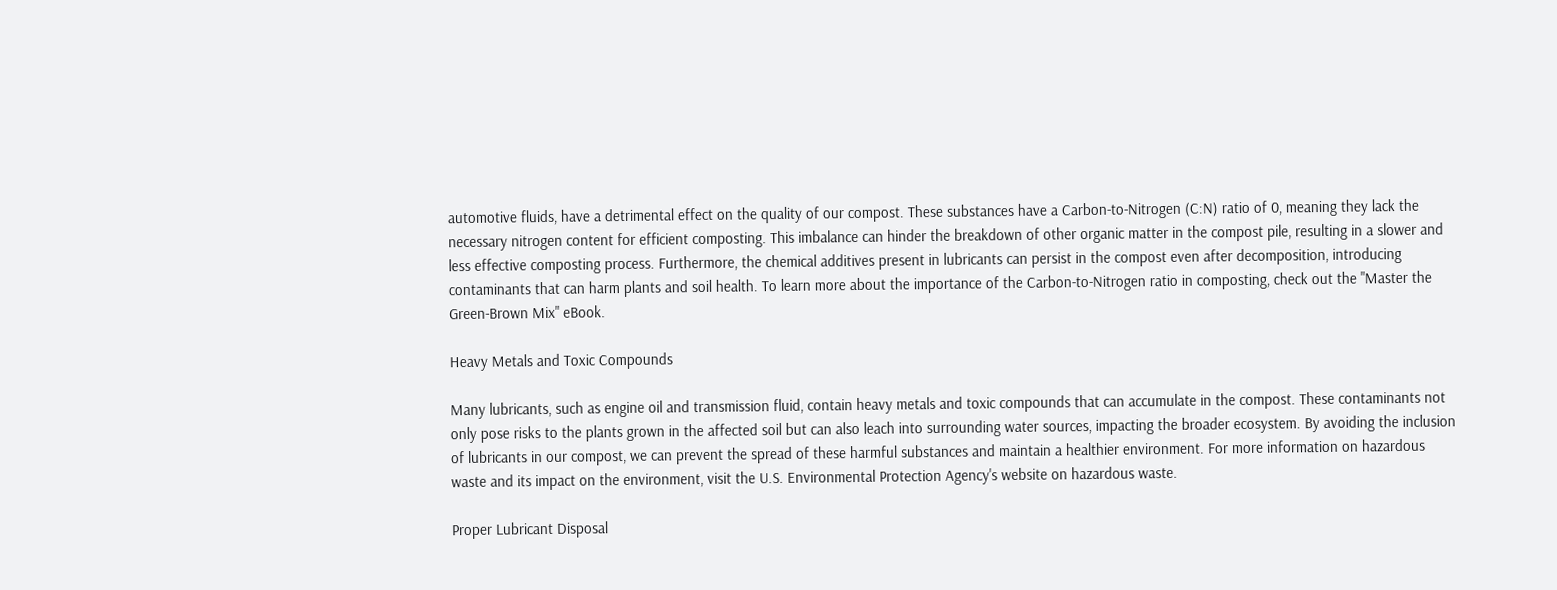automotive fluids, have a detrimental effect on the quality of our compost. These substances have a Carbon-to-Nitrogen (C:N) ratio of 0, meaning they lack the necessary nitrogen content for efficient composting. This imbalance can hinder the breakdown of other organic matter in the compost pile, resulting in a slower and less effective composting process. Furthermore, the chemical additives present in lubricants can persist in the compost even after decomposition, introducing contaminants that can harm plants and soil health. To learn more about the importance of the Carbon-to-Nitrogen ratio in composting, check out the "Master the Green-Brown Mix" eBook.

Heavy Metals and Toxic Compounds

Many lubricants, such as engine oil and transmission fluid, contain heavy metals and toxic compounds that can accumulate in the compost. These contaminants not only pose risks to the plants grown in the affected soil but can also leach into surrounding water sources, impacting the broader ecosystem. By avoiding the inclusion of lubricants in our compost, we can prevent the spread of these harmful substances and maintain a healthier environment. For more information on hazardous waste and its impact on the environment, visit the U.S. Environmental Protection Agency's website on hazardous waste.

Proper Lubricant Disposal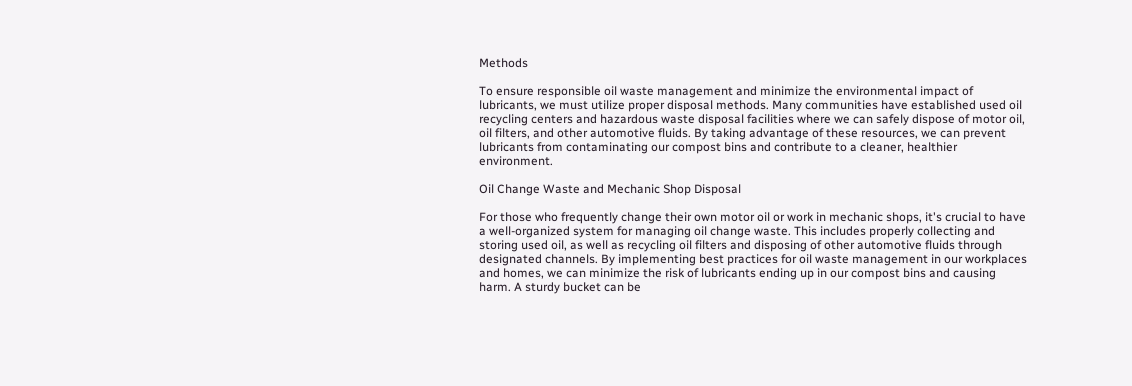Methods

To ensure responsible oil waste management and minimize the environmental impact of lubricants, we must utilize proper disposal methods. Many communities have established used oil recycling centers and hazardous waste disposal facilities where we can safely dispose of motor oil, oil filters, and other automotive fluids. By taking advantage of these resources, we can prevent lubricants from contaminating our compost bins and contribute to a cleaner, healthier environment.

Oil Change Waste and Mechanic Shop Disposal

For those who frequently change their own motor oil or work in mechanic shops, it's crucial to have a well-organized system for managing oil change waste. This includes properly collecting and storing used oil, as well as recycling oil filters and disposing of other automotive fluids through designated channels. By implementing best practices for oil waste management in our workplaces and homes, we can minimize the risk of lubricants ending up in our compost bins and causing harm. A sturdy bucket can be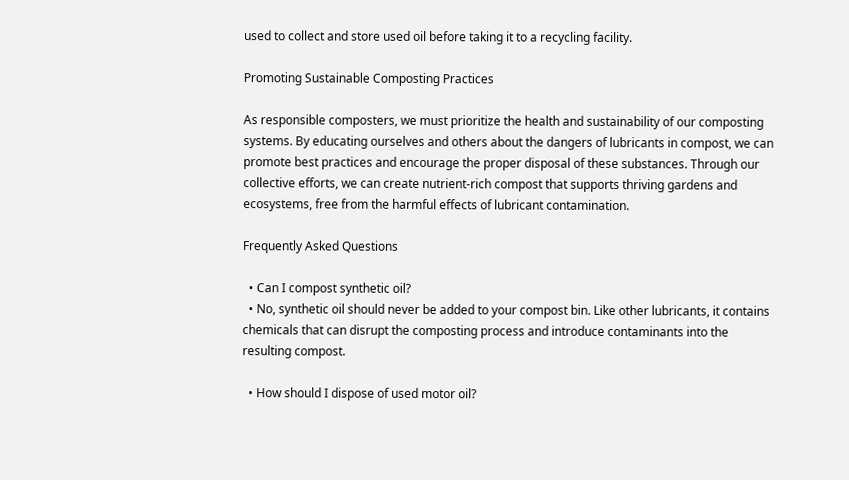used to collect and store used oil before taking it to a recycling facility.

Promoting Sustainable Composting Practices

As responsible composters, we must prioritize the health and sustainability of our composting systems. By educating ourselves and others about the dangers of lubricants in compost, we can promote best practices and encourage the proper disposal of these substances. Through our collective efforts, we can create nutrient-rich compost that supports thriving gardens and ecosystems, free from the harmful effects of lubricant contamination.

Frequently Asked Questions

  • Can I compost synthetic oil?
  • No, synthetic oil should never be added to your compost bin. Like other lubricants, it contains chemicals that can disrupt the composting process and introduce contaminants into the resulting compost.

  • How should I dispose of used motor oil?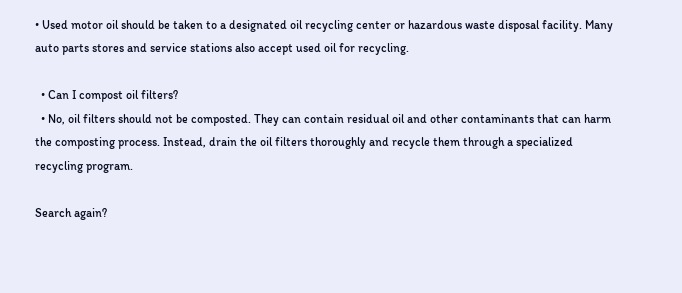• Used motor oil should be taken to a designated oil recycling center or hazardous waste disposal facility. Many auto parts stores and service stations also accept used oil for recycling.

  • Can I compost oil filters?
  • No, oil filters should not be composted. They can contain residual oil and other contaminants that can harm the composting process. Instead, drain the oil filters thoroughly and recycle them through a specialized recycling program.

Search again?